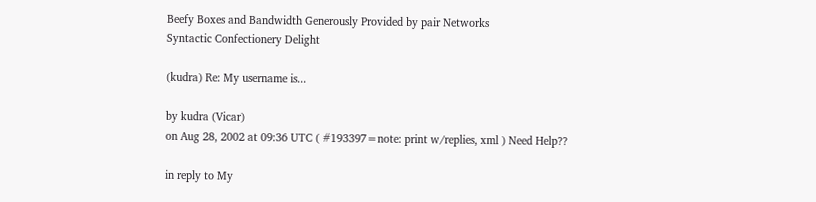Beefy Boxes and Bandwidth Generously Provided by pair Networks
Syntactic Confectionery Delight

(kudra) Re: My username is...

by kudra (Vicar)
on Aug 28, 2002 at 09:36 UTC ( #193397=note: print w/replies, xml ) Need Help??

in reply to My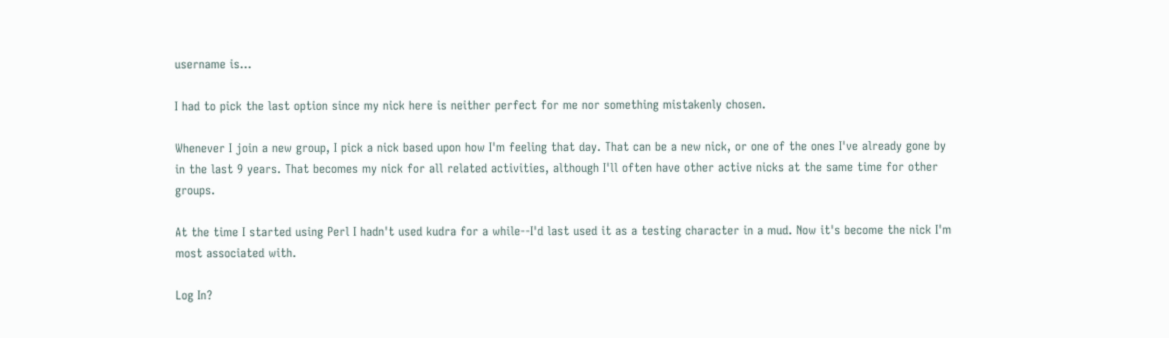username is...

I had to pick the last option since my nick here is neither perfect for me nor something mistakenly chosen.

Whenever I join a new group, I pick a nick based upon how I'm feeling that day. That can be a new nick, or one of the ones I've already gone by in the last 9 years. That becomes my nick for all related activities, although I'll often have other active nicks at the same time for other groups.

At the time I started using Perl I hadn't used kudra for a while--I'd last used it as a testing character in a mud. Now it's become the nick I'm most associated with.

Log In?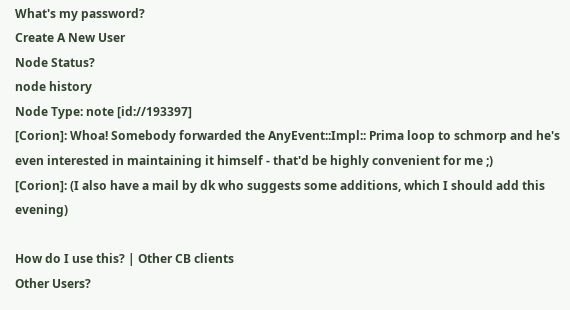What's my password?
Create A New User
Node Status?
node history
Node Type: note [id://193397]
[Corion]: Whoa! Somebody forwarded the AnyEvent::Impl:: Prima loop to schmorp and he's even interested in maintaining it himself - that'd be highly convenient for me ;)
[Corion]: (I also have a mail by dk who suggests some additions, which I should add this evening)

How do I use this? | Other CB clients
Other Users?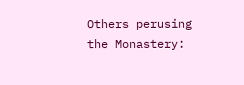Others perusing the Monastery: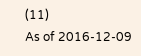(11)
As of 2016-12-09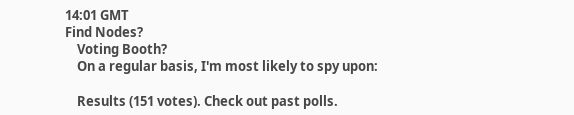14:01 GMT
Find Nodes?
    Voting Booth?
    On a regular basis, I'm most likely to spy upon:

    Results (151 votes). Check out past polls.